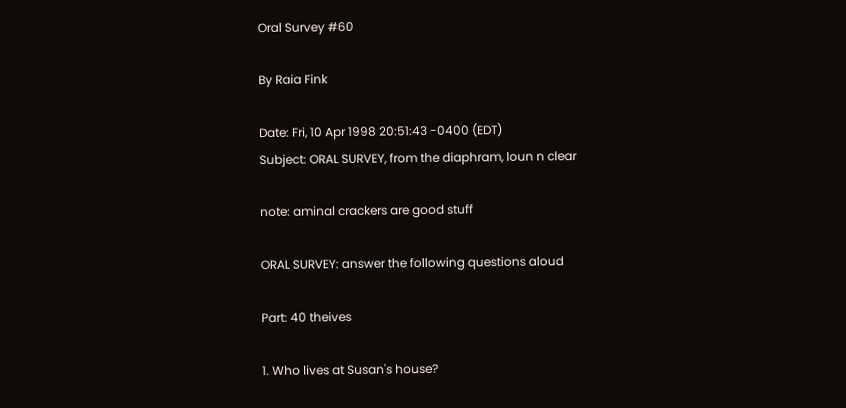Oral Survey #60

By Raia Fink

Date: Fri, 10 Apr 1998 20:51:43 -0400 (EDT)
Subject: ORAL SURVEY, from the diaphram, loun n clear

note: aminal crackers are good stuff

ORAL SURVEY: answer the following questions aloud

Part: 40 theives

1. Who lives at Susan's house?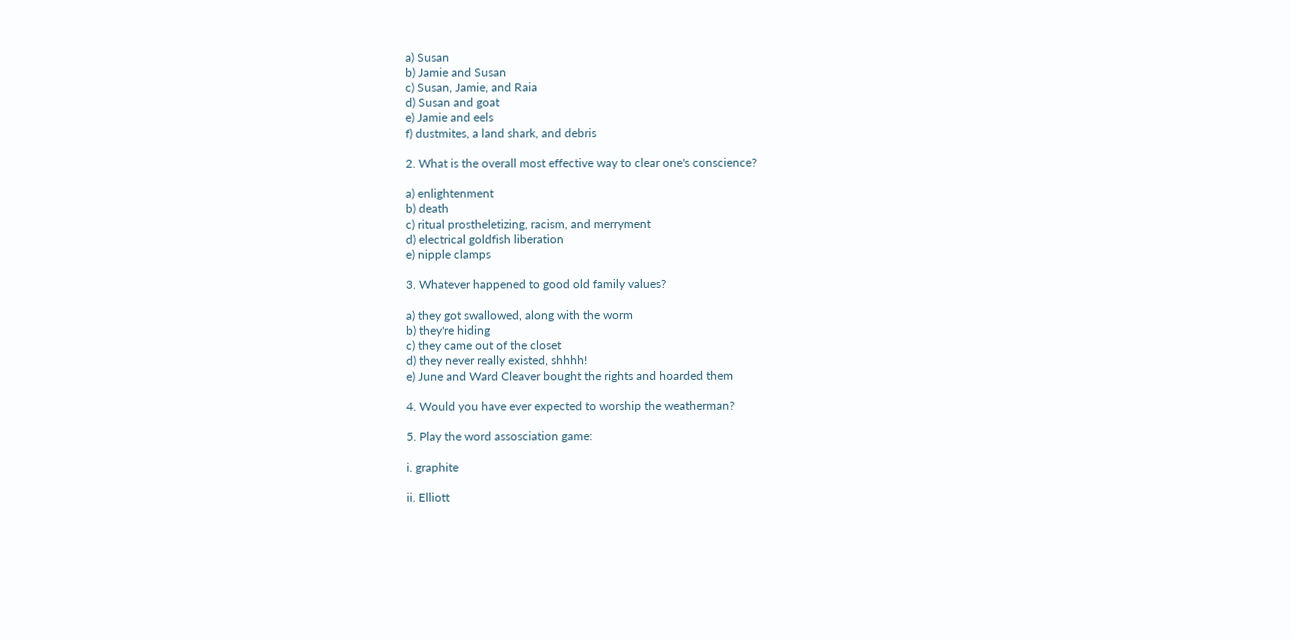a) Susan
b) Jamie and Susan
c) Susan, Jamie, and Raia
d) Susan and goat
e) Jamie and eels
f) dustmites, a land shark, and debris

2. What is the overall most effective way to clear one's conscience?

a) enlightenment
b) death
c) ritual prostheletizing, racism, and merryment
d) electrical goldfish liberation
e) nipple clamps

3. Whatever happened to good old family values?

a) they got swallowed, along with the worm
b) they're hiding
c) they came out of the closet
d) they never really existed, shhhh!
e) June and Ward Cleaver bought the rights and hoarded them

4. Would you have ever expected to worship the weatherman?

5. Play the word assosciation game:

i. graphite

ii. Elliott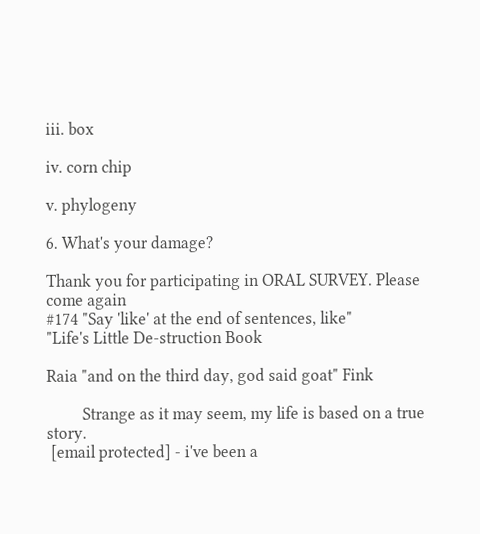iii. box

iv. corn chip

v. phylogeny

6. What's your damage?

Thank you for participating in ORAL SURVEY. Please come again
#174 "Say 'like' at the end of sentences, like"
"Life's Little De-struction Book

Raia "and on the third day, god said goat" Fink

         Strange as it may seem, my life is based on a true story.
 [email protected] - i've been a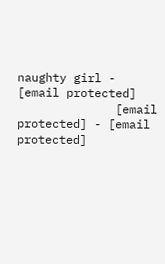naughty girl - [email protected]
              [email protected] - [email protected]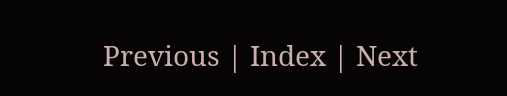Previous | Index | Next